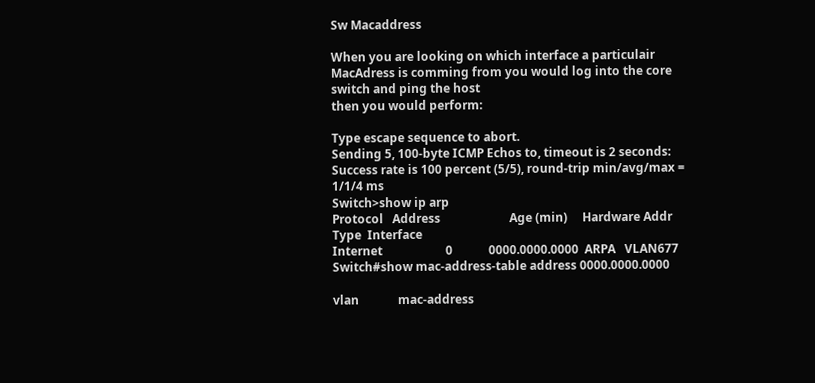Sw Macaddress

When you are looking on which interface a particulair MacAdress is comming from you would log into the core switch and ping the host
then you would perform:

Type escape sequence to abort.
Sending 5, 100-byte ICMP Echos to, timeout is 2 seconds:
Success rate is 100 percent (5/5), round-trip min/avg/max = 1/1/4 ms
Switch>show ip arp
Protocol   Address                       Age (min)     Hardware Addr    Type  Interface
Internet                     0            0000.0000.0000  ARPA   VLAN677
Switch#show mac-address-table address 0000.0000.0000

vlan             mac-address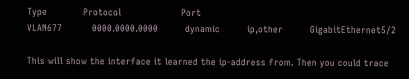Type            Protocol                    Port
VLAN677          0000.0000.0000         dynamic         ip,other         GigabitEthernet5/2

This will show the interface it learned the ip-address from. Then you could trace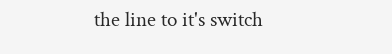the line to it's switch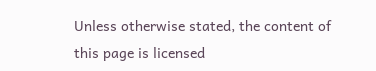Unless otherwise stated, the content of this page is licensed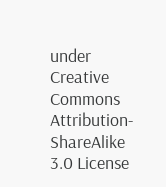under Creative Commons Attribution-ShareAlike 3.0 License